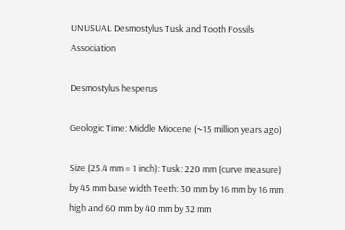UNUSUAL Desmostylus Tusk and Tooth Fossils Association

Desmostylus hesperus

Geologic Time: Middle Miocene (~15 million years ago)

Size (25.4 mm = 1 inch): Tusk: 220 mm (curve measure) by 45 mm base width Teeth: 30 mm by 16 mm by 16 mm high and 60 mm by 40 mm by 32 mm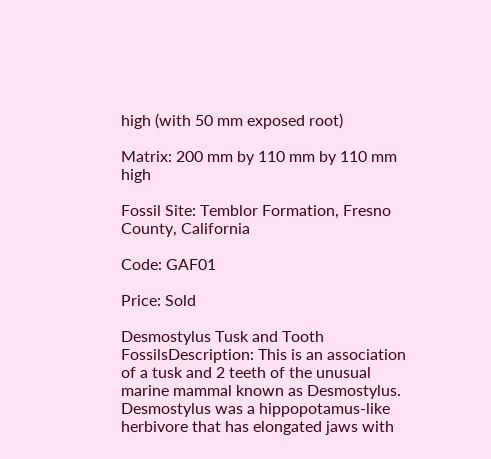high (with 50 mm exposed root)

Matrix: 200 mm by 110 mm by 110 mm high

Fossil Site: Temblor Formation, Fresno County, California

Code: GAF01

Price: Sold

Desmostylus Tusk and Tooth FossilsDescription: This is an association of a tusk and 2 teeth of the unusual marine mammal known as Desmostylus. Desmostylus was a hippopotamus-like herbivore that has elongated jaws with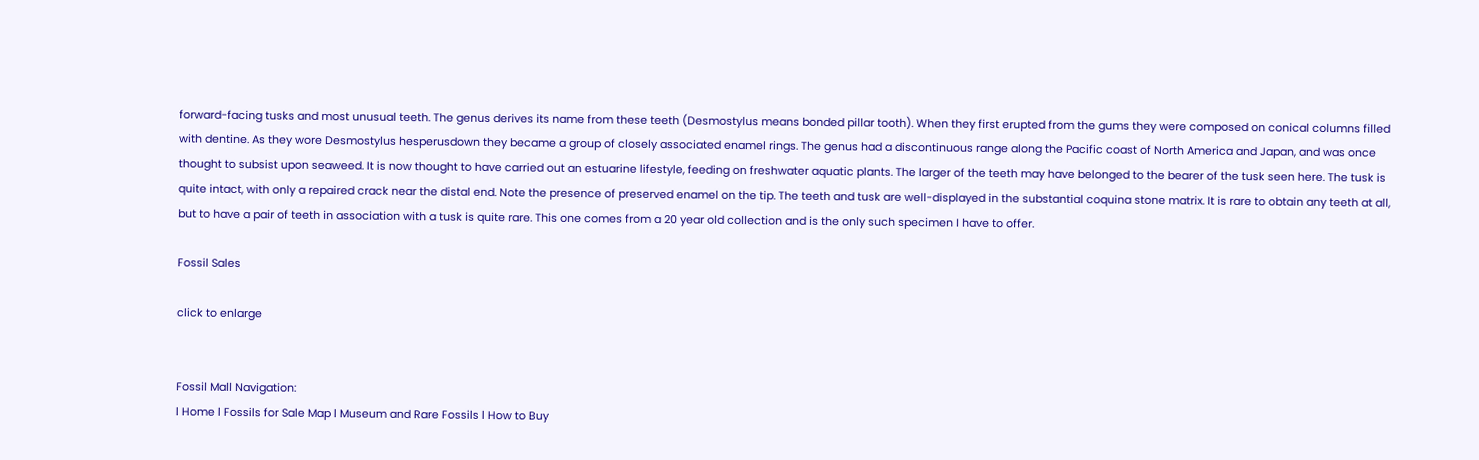forward-facing tusks and most unusual teeth. The genus derives its name from these teeth (Desmostylus means bonded pillar tooth). When they first erupted from the gums they were composed on conical columns filled with dentine. As they wore Desmostylus hesperusdown they became a group of closely associated enamel rings. The genus had a discontinuous range along the Pacific coast of North America and Japan, and was once thought to subsist upon seaweed. It is now thought to have carried out an estuarine lifestyle, feeding on freshwater aquatic plants. The larger of the teeth may have belonged to the bearer of the tusk seen here. The tusk is quite intact, with only a repaired crack near the distal end. Note the presence of preserved enamel on the tip. The teeth and tusk are well-displayed in the substantial coquina stone matrix. It is rare to obtain any teeth at all, but to have a pair of teeth in association with a tusk is quite rare. This one comes from a 20 year old collection and is the only such specimen I have to offer.

Fossil Sales

click to enlarge


Fossil Mall Navigation:
l Home l Fossils for Sale Map l Museum and Rare Fossils l How to Buy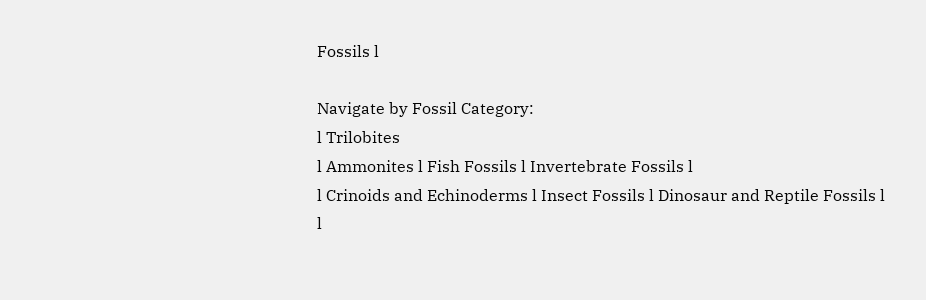Fossils l

Navigate by Fossil Category:
l Trilobites
l Ammonites l Fish Fossils l Invertebrate Fossils l
l Crinoids and Echinoderms l Insect Fossils l Dinosaur and Reptile Fossils l
l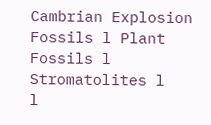Cambrian Explosion Fossils l Plant Fossils l Stromatolites l
l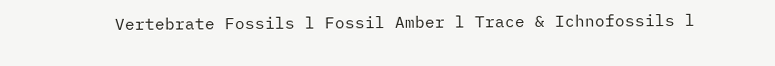Vertebrate Fossils l Fossil Amber l Trace & Ichnofossils l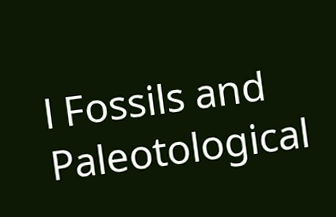l Fossils and Paleotological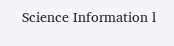Science Information l